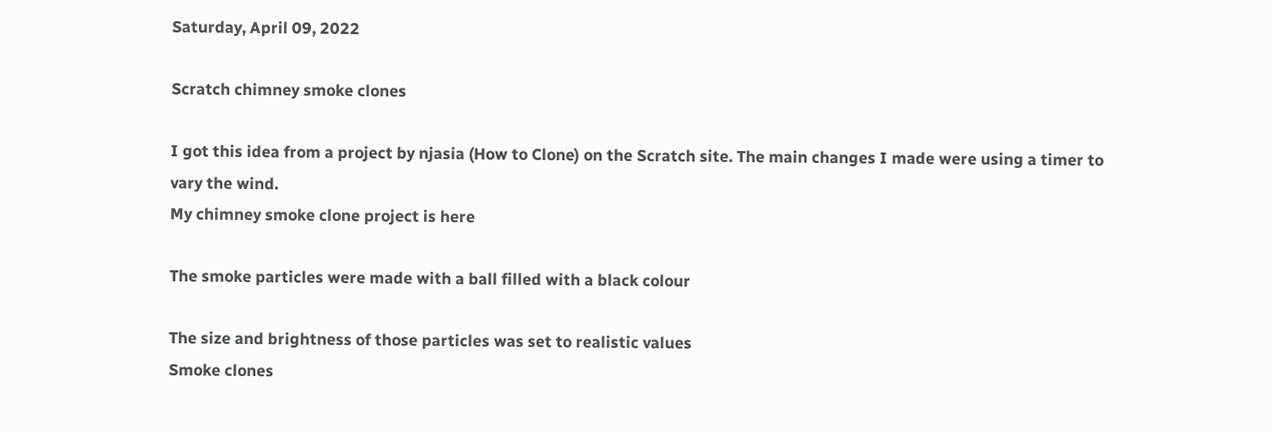Saturday, April 09, 2022

Scratch chimney smoke clones

I got this idea from a project by njasia (How to Clone) on the Scratch site. The main changes I made were using a timer to vary the wind.
My chimney smoke clone project is here

The smoke particles were made with a ball filled with a black colour

The size and brightness of those particles was set to realistic values
Smoke clones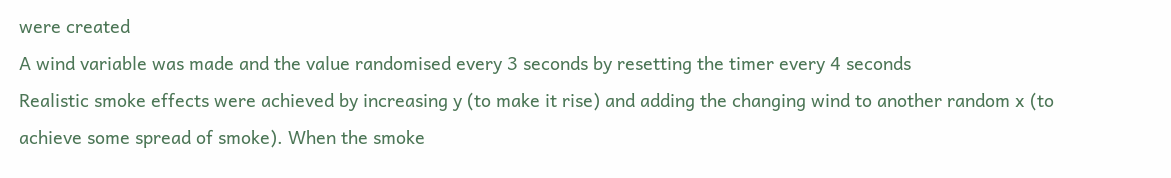were created
A wind variable was made and the value randomised every 3 seconds by resetting the timer every 4 seconds
Realistic smoke effects were achieved by increasing y (to make it rise) and adding the changing wind to another random x (to achieve some spread of smoke). When the smoke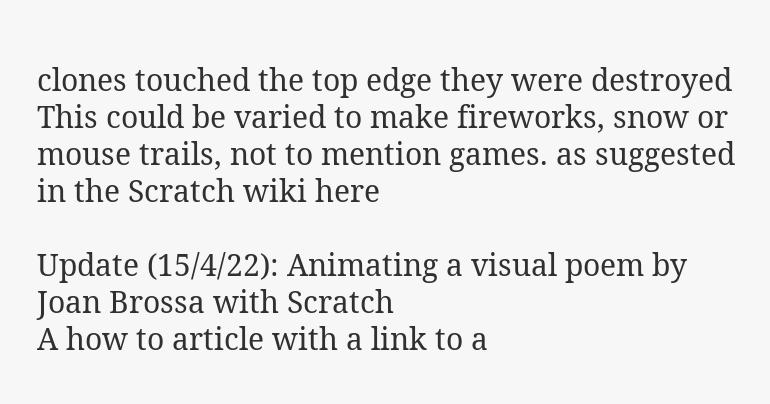clones touched the top edge they were destroyed
This could be varied to make fireworks, snow or mouse trails, not to mention games. as suggested in the Scratch wiki here

Update (15/4/22): Animating a visual poem by Joan Brossa with Scratch
A how to article with a link to a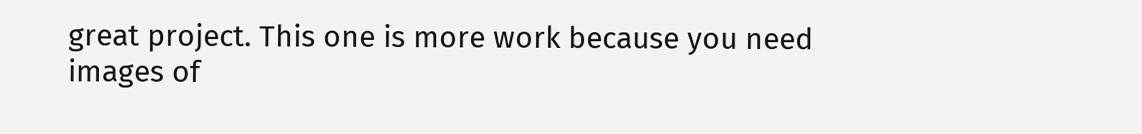great project. This one is more work because you need images of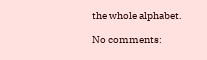the whole alphabet.

No comments: